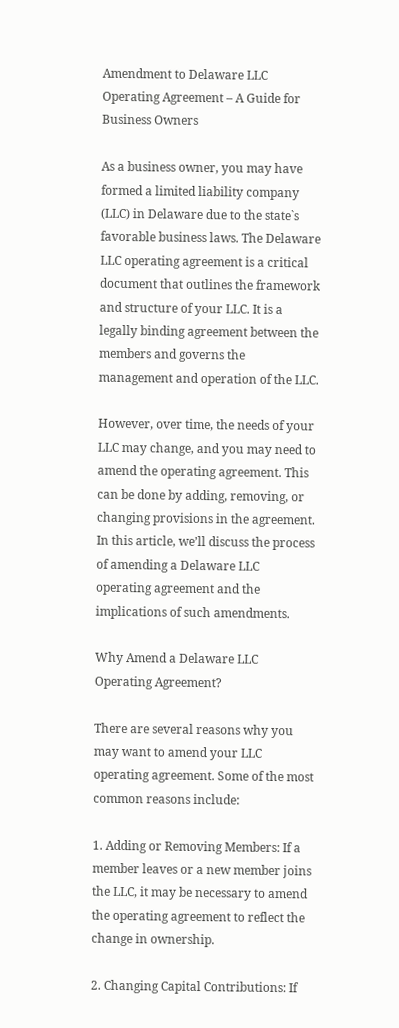Amendment to Delaware LLC Operating Agreement – A Guide for Business Owners

As a business owner, you may have formed a limited liability company (LLC) in Delaware due to the state`s favorable business laws. The Delaware LLC operating agreement is a critical document that outlines the framework and structure of your LLC. It is a legally binding agreement between the members and governs the management and operation of the LLC.

However, over time, the needs of your LLC may change, and you may need to amend the operating agreement. This can be done by adding, removing, or changing provisions in the agreement. In this article, we’ll discuss the process of amending a Delaware LLC operating agreement and the implications of such amendments.

Why Amend a Delaware LLC Operating Agreement?

There are several reasons why you may want to amend your LLC operating agreement. Some of the most common reasons include:

1. Adding or Removing Members: If a member leaves or a new member joins the LLC, it may be necessary to amend the operating agreement to reflect the change in ownership.

2. Changing Capital Contributions: If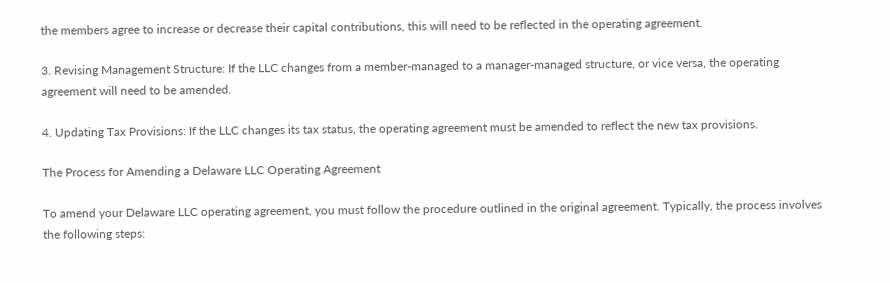the members agree to increase or decrease their capital contributions, this will need to be reflected in the operating agreement.

3. Revising Management Structure: If the LLC changes from a member-managed to a manager-managed structure, or vice versa, the operating agreement will need to be amended.

4. Updating Tax Provisions: If the LLC changes its tax status, the operating agreement must be amended to reflect the new tax provisions.

The Process for Amending a Delaware LLC Operating Agreement

To amend your Delaware LLC operating agreement, you must follow the procedure outlined in the original agreement. Typically, the process involves the following steps: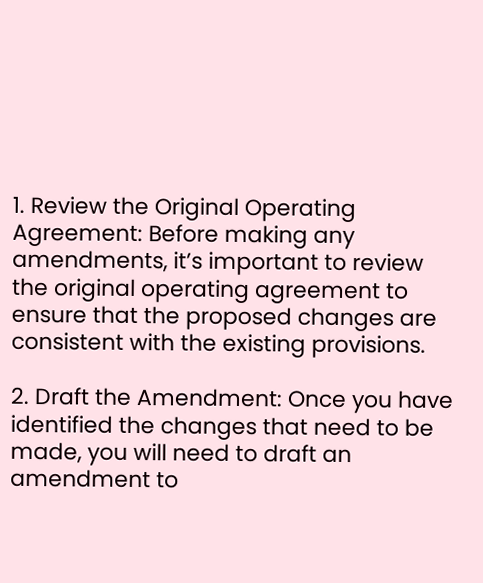1. Review the Original Operating Agreement: Before making any amendments, it’s important to review the original operating agreement to ensure that the proposed changes are consistent with the existing provisions.

2. Draft the Amendment: Once you have identified the changes that need to be made, you will need to draft an amendment to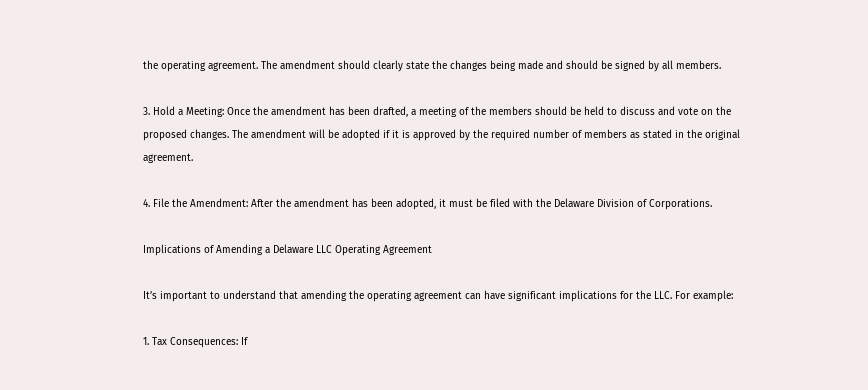the operating agreement. The amendment should clearly state the changes being made and should be signed by all members.

3. Hold a Meeting: Once the amendment has been drafted, a meeting of the members should be held to discuss and vote on the proposed changes. The amendment will be adopted if it is approved by the required number of members as stated in the original agreement.

4. File the Amendment: After the amendment has been adopted, it must be filed with the Delaware Division of Corporations.

Implications of Amending a Delaware LLC Operating Agreement

It’s important to understand that amending the operating agreement can have significant implications for the LLC. For example:

1. Tax Consequences: If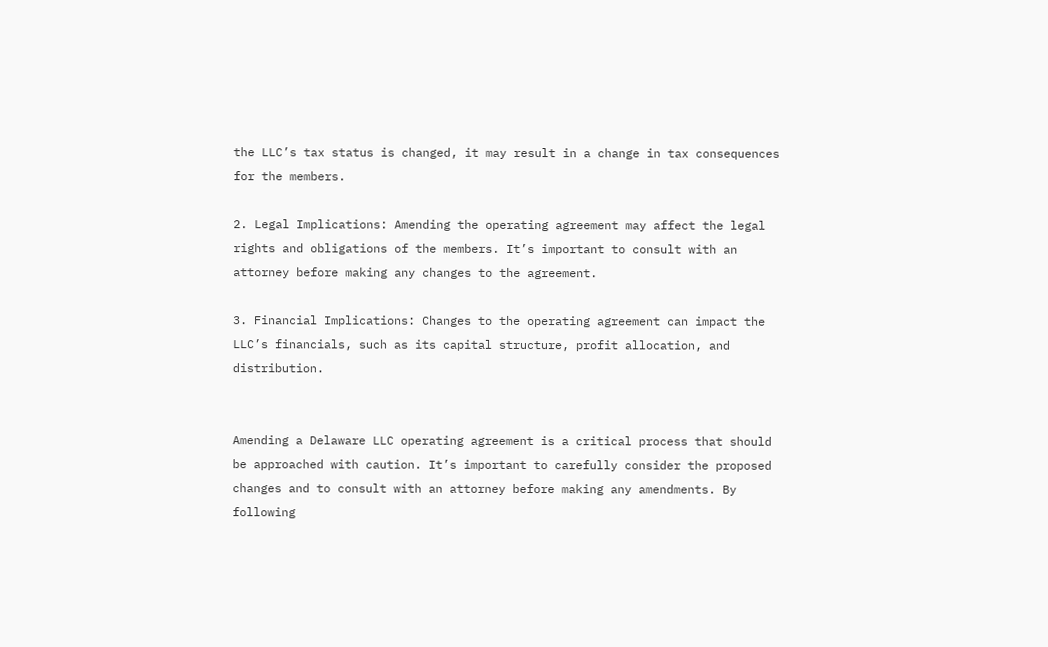the LLC’s tax status is changed, it may result in a change in tax consequences for the members.

2. Legal Implications: Amending the operating agreement may affect the legal rights and obligations of the members. It’s important to consult with an attorney before making any changes to the agreement.

3. Financial Implications: Changes to the operating agreement can impact the LLC’s financials, such as its capital structure, profit allocation, and distribution.


Amending a Delaware LLC operating agreement is a critical process that should be approached with caution. It’s important to carefully consider the proposed changes and to consult with an attorney before making any amendments. By following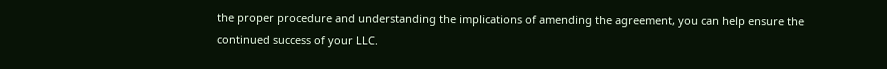the proper procedure and understanding the implications of amending the agreement, you can help ensure the continued success of your LLC.